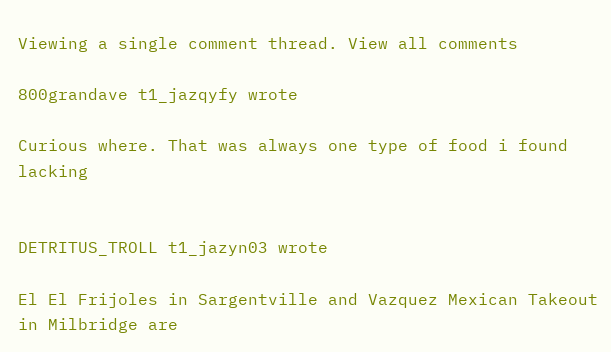Viewing a single comment thread. View all comments

800grandave t1_jazqyfy wrote

Curious where. That was always one type of food i found lacking


DETRITUS_TROLL t1_jazyn03 wrote

El El Frijoles in Sargentville and Vazquez Mexican Takeout in Milbridge are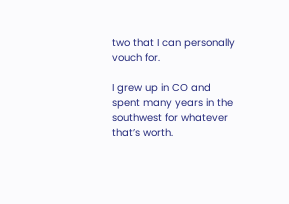two that I can personally vouch for.

I grew up in CO and spent many years in the southwest for whatever that’s worth.